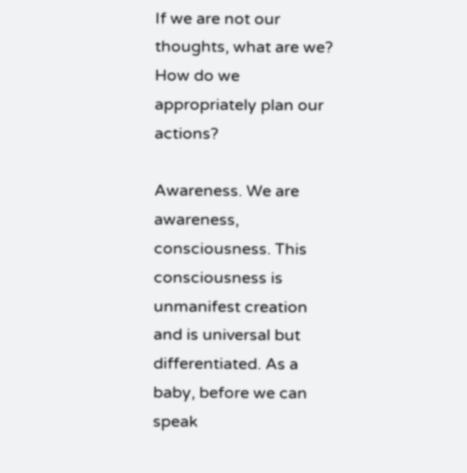If we are not our thoughts, what are we? How do we appropriately plan our actions?

Awareness. We are awareness, consciousness. This consciousness is unmanifest creation and is universal but differentiated. As a baby, before we can speak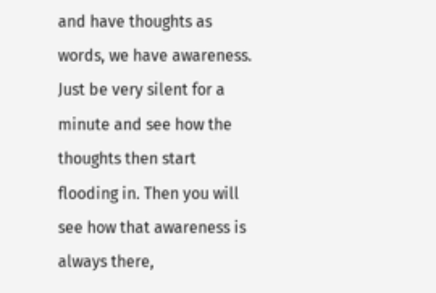and have thoughts as words, we have awareness. Just be very silent for a minute and see how the thoughts then start flooding in. Then you will see how that awareness is always there,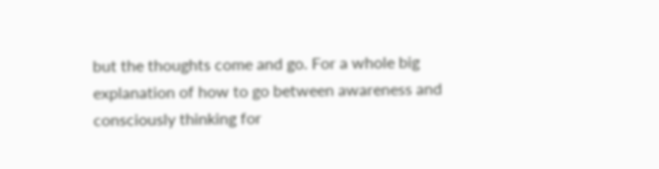but the thoughts come and go. For a whole big explanation of how to go between awareness and consciously thinking for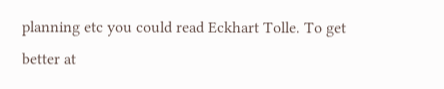planning etc you could read Eckhart Tolle. To get better at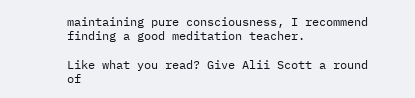maintaining pure consciousness, I recommend finding a good meditation teacher.

Like what you read? Give Alii Scott a round of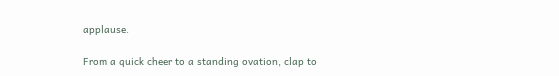applause.

From a quick cheer to a standing ovation, clap to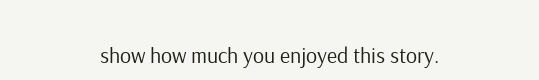show how much you enjoyed this story.